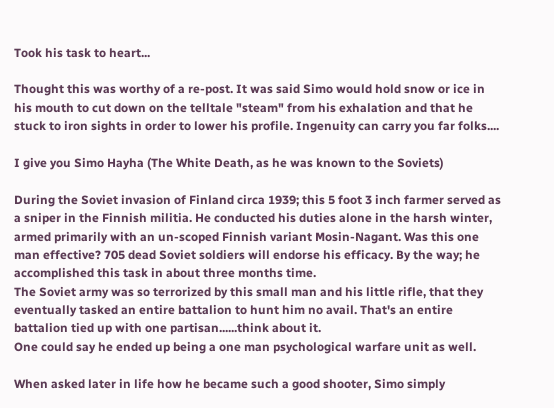Took his task to heart...

Thought this was worthy of a re-post. It was said Simo would hold snow or ice in his mouth to cut down on the telltale "steam" from his exhalation and that he stuck to iron sights in order to lower his profile. Ingenuity can carry you far folks....

I give you Simo Hayha (The White Death, as he was known to the Soviets)

During the Soviet invasion of Finland circa 1939; this 5 foot 3 inch farmer served as a sniper in the Finnish militia. He conducted his duties alone in the harsh winter, armed primarily with an un-scoped Finnish variant Mosin-Nagant. Was this one man effective? 705 dead Soviet soldiers will endorse his efficacy. By the way; he accomplished this task in about three months time.
The Soviet army was so terrorized by this small man and his little rifle, that they eventually tasked an entire battalion to hunt him no avail. That's an entire battalion tied up with one partisan......think about it.
One could say he ended up being a one man psychological warfare unit as well.

When asked later in life how he became such a good shooter, Simo simply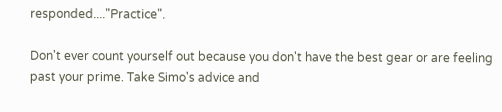responded...."Practice".

Don't ever count yourself out because you don't have the best gear or are feeling past your prime. Take Simo's advice and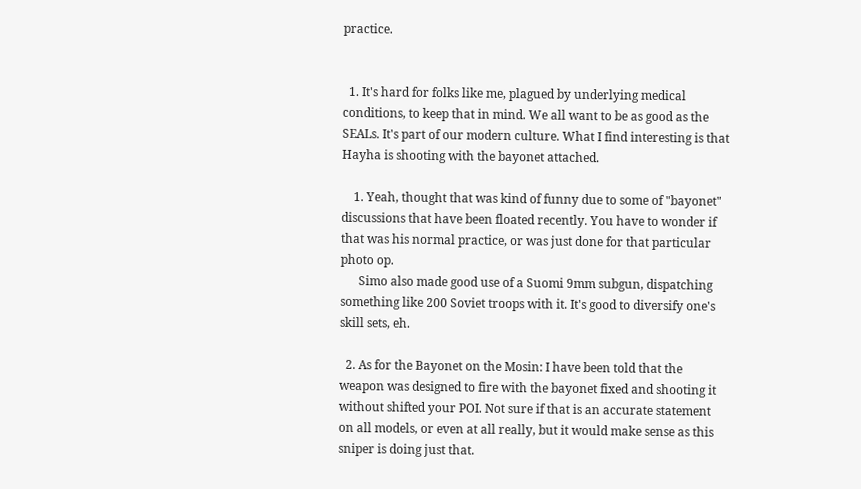practice.


  1. It's hard for folks like me, plagued by underlying medical conditions, to keep that in mind. We all want to be as good as the SEALs. It's part of our modern culture. What I find interesting is that Hayha is shooting with the bayonet attached.

    1. Yeah, thought that was kind of funny due to some of "bayonet" discussions that have been floated recently. You have to wonder if that was his normal practice, or was just done for that particular photo op.
      Simo also made good use of a Suomi 9mm subgun, dispatching something like 200 Soviet troops with it. It's good to diversify one's skill sets, eh.

  2. As for the Bayonet on the Mosin: I have been told that the weapon was designed to fire with the bayonet fixed and shooting it without shifted your POI. Not sure if that is an accurate statement on all models, or even at all really, but it would make sense as this sniper is doing just that.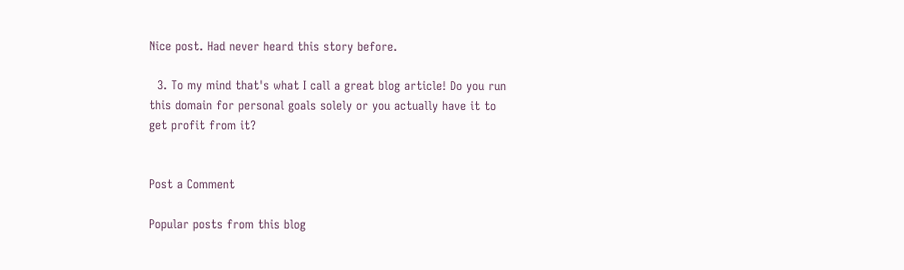Nice post. Had never heard this story before.

  3. To my mind that's what I call a great blog article! Do you run this domain for personal goals solely or you actually have it to get profit from it?


Post a Comment

Popular posts from this blog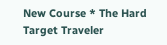New Course * The Hard Target Traveler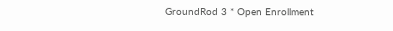GroundRod 3 * Open Enrollment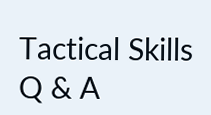Tactical Skills Q & A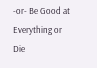-or- Be Good at Everything or Die